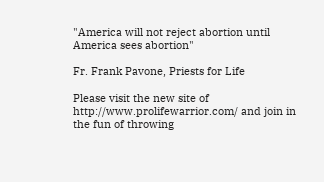"America will not reject abortion until America sees abortion"

Fr. Frank Pavone, Priests for Life

Please visit the new site of http://www.prolifewarrior.com/ and join in the fun of throwing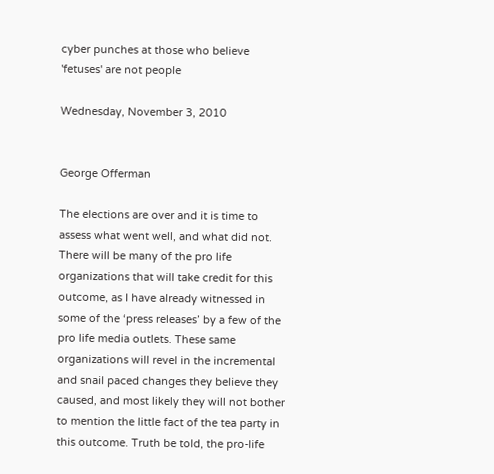cyber punches at those who believe 'fetuses' are not people

Wednesday, November 3, 2010


George Offerman

The elections are over and it is time to assess what went well, and what did not. There will be many of the pro life organizations that will take credit for this outcome, as I have already witnessed in some of the ‘press releases’ by a few of the pro life media outlets. These same organizations will revel in the incremental and snail paced changes they believe they caused, and most likely they will not bother to mention the little fact of the tea party in this outcome. Truth be told, the pro-life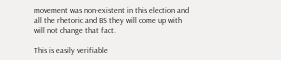movement was non-existent in this election and all the rhetoric and BS they will come up with will not change that fact.

This is easily verifiable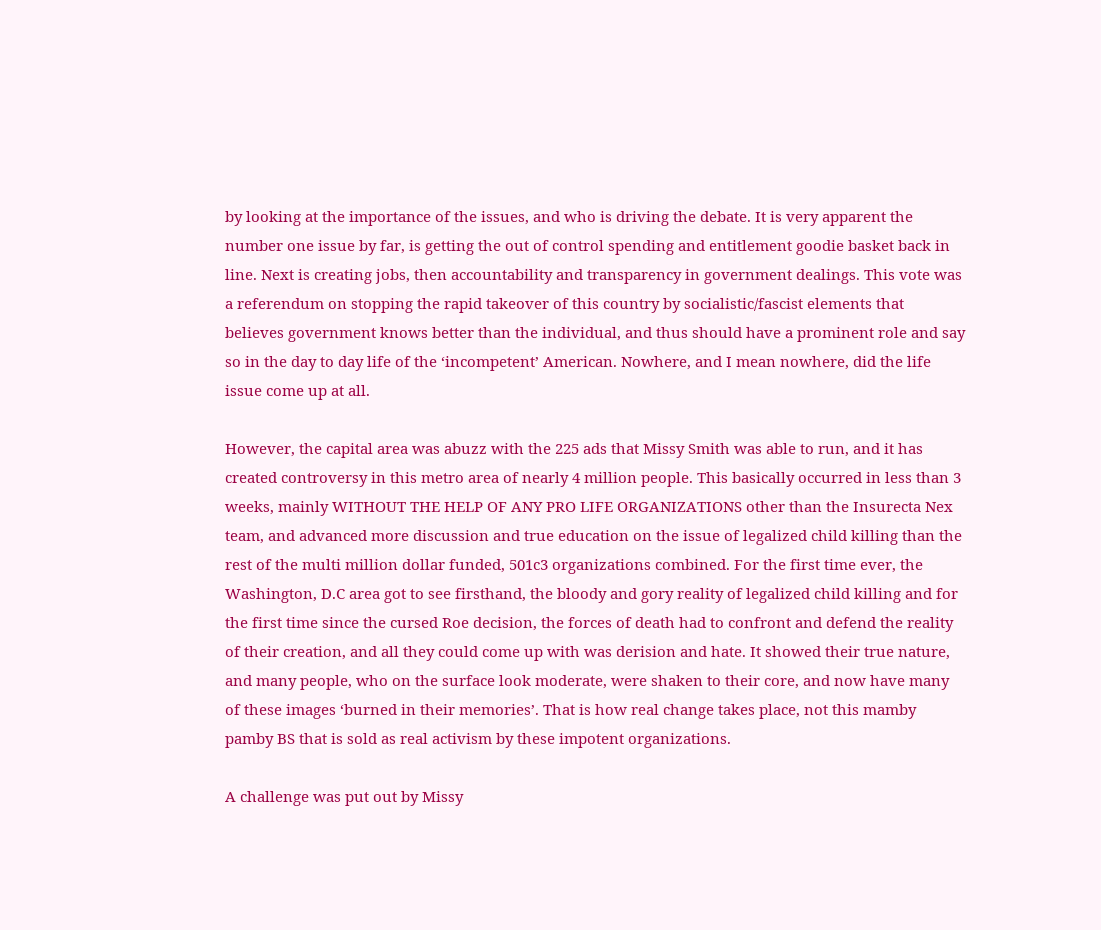by looking at the importance of the issues, and who is driving the debate. It is very apparent the number one issue by far, is getting the out of control spending and entitlement goodie basket back in line. Next is creating jobs, then accountability and transparency in government dealings. This vote was a referendum on stopping the rapid takeover of this country by socialistic/fascist elements that believes government knows better than the individual, and thus should have a prominent role and say so in the day to day life of the ‘incompetent’ American. Nowhere, and I mean nowhere, did the life issue come up at all.

However, the capital area was abuzz with the 225 ads that Missy Smith was able to run, and it has created controversy in this metro area of nearly 4 million people. This basically occurred in less than 3 weeks, mainly WITHOUT THE HELP OF ANY PRO LIFE ORGANIZATIONS other than the Insurecta Nex team, and advanced more discussion and true education on the issue of legalized child killing than the rest of the multi million dollar funded, 501c3 organizations combined. For the first time ever, the Washington, D.C area got to see firsthand, the bloody and gory reality of legalized child killing and for the first time since the cursed Roe decision, the forces of death had to confront and defend the reality of their creation, and all they could come up with was derision and hate. It showed their true nature, and many people, who on the surface look moderate, were shaken to their core, and now have many of these images ‘burned in their memories’. That is how real change takes place, not this mamby pamby BS that is sold as real activism by these impotent organizations.

A challenge was put out by Missy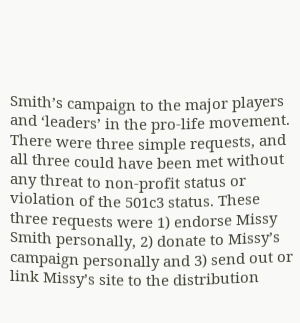Smith’s campaign to the major players and ‘leaders’ in the pro-life movement. There were three simple requests, and all three could have been met without any threat to non-profit status or violation of the 501c3 status. These three requests were 1) endorse Missy Smith personally, 2) donate to Missy’s campaign personally and 3) send out or link Missy’s site to the distribution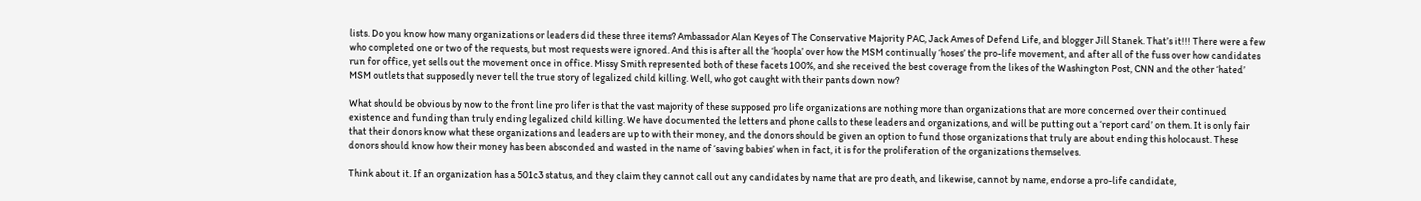lists. Do you know how many organizations or leaders did these three items? Ambassador Alan Keyes of The Conservative Majority PAC, Jack Ames of Defend Life, and blogger Jill Stanek. That’s it!!! There were a few who completed one or two of the requests, but most requests were ignored. And this is after all the ‘hoopla’ over how the MSM continually ‘hoses’ the pro-life movement, and after all of the fuss over how candidates run for office, yet sells out the movement once in office. Missy Smith represented both of these facets 100%, and she received the best coverage from the likes of the Washington Post, CNN and the other ‘hated’ MSM outlets that supposedly never tell the true story of legalized child killing. Well, who got caught with their pants down now?

What should be obvious by now to the front line pro lifer is that the vast majority of these supposed pro life organizations are nothing more than organizations that are more concerned over their continued existence and funding than truly ending legalized child killing. We have documented the letters and phone calls to these leaders and organizations, and will be putting out a ‘report card’ on them. It is only fair that their donors know what these organizations and leaders are up to with their money, and the donors should be given an option to fund those organizations that truly are about ending this holocaust. These donors should know how their money has been absconded and wasted in the name of ‘saving babies’ when in fact, it is for the proliferation of the organizations themselves.

Think about it. If an organization has a 501c3 status, and they claim they cannot call out any candidates by name that are pro death, and likewise, cannot by name, endorse a pro-life candidate,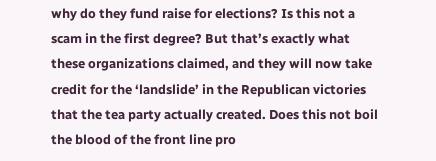why do they fund raise for elections? Is this not a scam in the first degree? But that’s exactly what these organizations claimed, and they will now take credit for the ‘landslide’ in the Republican victories that the tea party actually created. Does this not boil the blood of the front line pro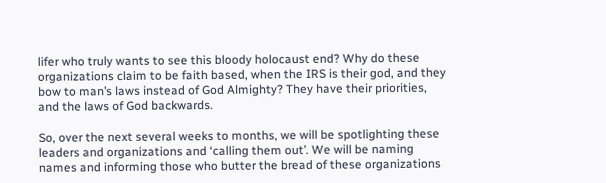lifer who truly wants to see this bloody holocaust end? Why do these organizations claim to be faith based, when the IRS is their god, and they bow to man’s laws instead of God Almighty? They have their priorities, and the laws of God backwards.

So, over the next several weeks to months, we will be spotlighting these leaders and organizations and ‘calling them out’. We will be naming names and informing those who butter the bread of these organizations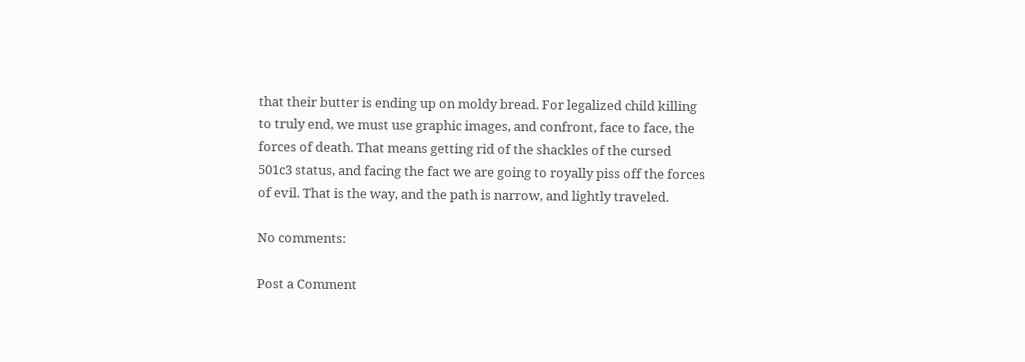that their butter is ending up on moldy bread. For legalized child killing to truly end, we must use graphic images, and confront, face to face, the forces of death. That means getting rid of the shackles of the cursed 501c3 status, and facing the fact we are going to royally piss off the forces of evil. That is the way, and the path is narrow, and lightly traveled.

No comments:

Post a Comment